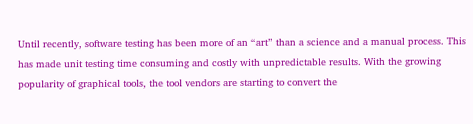Until recently, software testing has been more of an “art” than a science and a manual process. This has made unit testing time consuming and costly with unpredictable results. With the growing popularity of graphical tools, the tool vendors are starting to convert the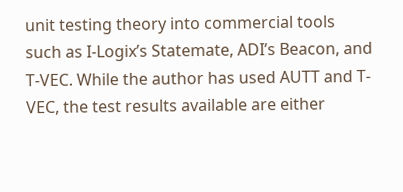unit testing theory into commercial tools such as I-Logix’s Statemate, ADI’s Beacon, and T-VEC. While the author has used AUTT and T-VEC, the test results available are either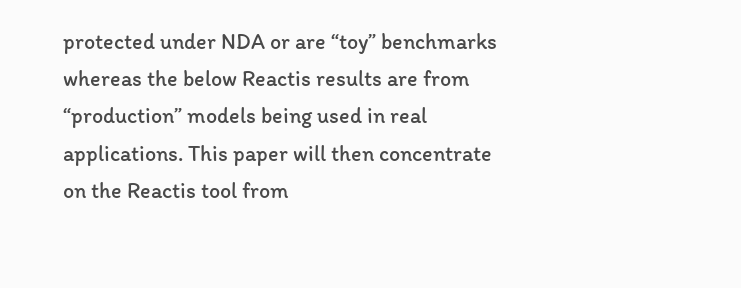protected under NDA or are “toy” benchmarks whereas the below Reactis results are from “production” models being used in real applications. This paper will then concentrate on the Reactis tool from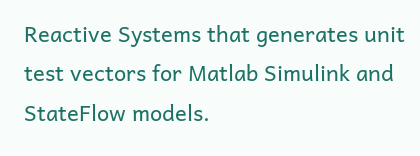Reactive Systems that generates unit test vectors for Matlab Simulink and StateFlow models.